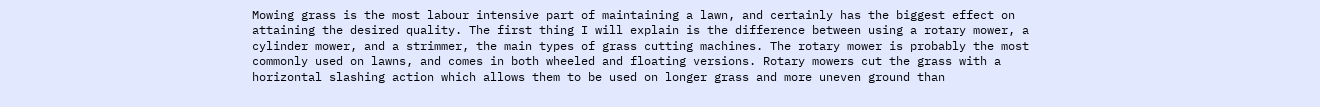Mowing grass is the most labour intensive part of maintaining a lawn, and certainly has the biggest effect on attaining the desired quality. The first thing I will explain is the difference between using a rotary mower, a cylinder mower, and a strimmer, the main types of grass cutting machines. The rotary mower is probably the most commonly used on lawns, and comes in both wheeled and floating versions. Rotary mowers cut the grass with a horizontal slashing action which allows them to be used on longer grass and more uneven ground than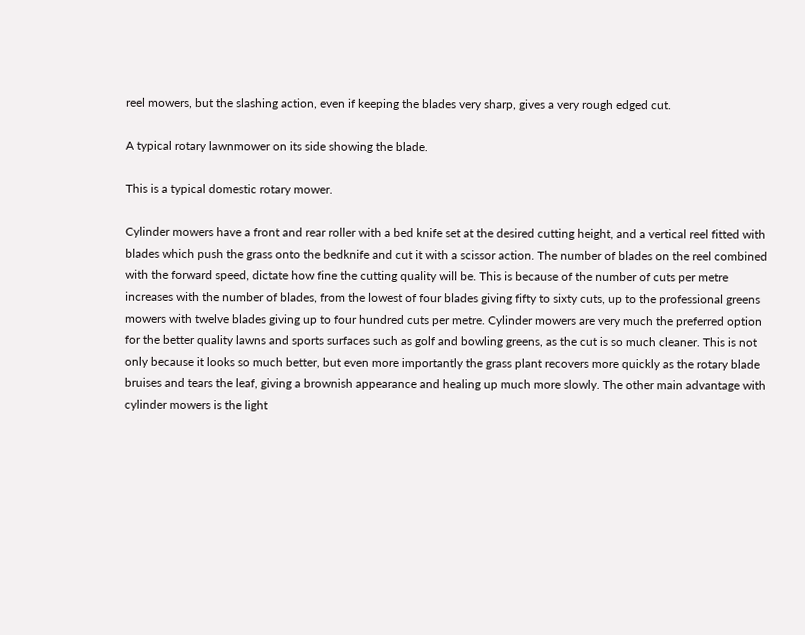reel mowers, but the slashing action, even if keeping the blades very sharp, gives a very rough edged cut.

A typical rotary lawnmower on its side showing the blade.

This is a typical domestic rotary mower.

Cylinder mowers have a front and rear roller with a bed knife set at the desired cutting height, and a vertical reel fitted with blades which push the grass onto the bedknife and cut it with a scissor action. The number of blades on the reel combined with the forward speed, dictate how fine the cutting quality will be. This is because of the number of cuts per metre increases with the number of blades, from the lowest of four blades giving fifty to sixty cuts, up to the professional greens mowers with twelve blades giving up to four hundred cuts per metre. Cylinder mowers are very much the preferred option for the better quality lawns and sports surfaces such as golf and bowling greens, as the cut is so much cleaner. This is not only because it looks so much better, but even more importantly the grass plant recovers more quickly as the rotary blade bruises and tears the leaf, giving a brownish appearance and healing up much more slowly. The other main advantage with cylinder mowers is the light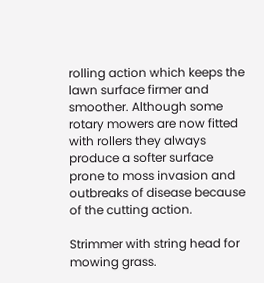rolling action which keeps the lawn surface firmer and smoother. Although some rotary mowers are now fitted with rollers they always produce a softer surface prone to moss invasion and outbreaks of disease because of the cutting action.

Strimmer with string head for mowing grass.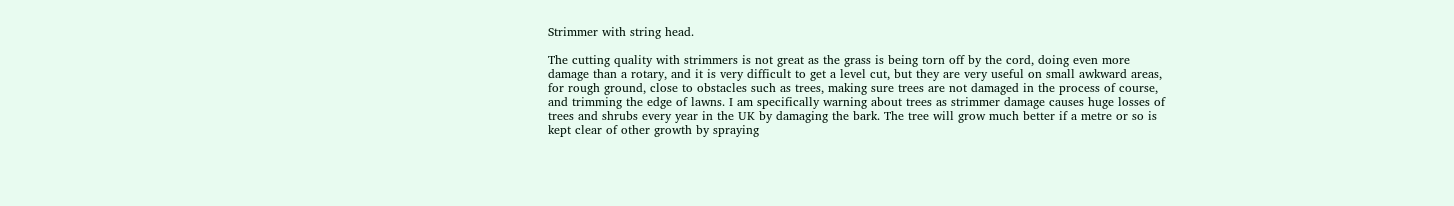Strimmer with string head.

The cutting quality with strimmers is not great as the grass is being torn off by the cord, doing even more damage than a rotary, and it is very difficult to get a level cut, but they are very useful on small awkward areas, for rough ground, close to obstacles such as trees, making sure trees are not damaged in the process of course, and trimming the edge of lawns. I am specifically warning about trees as strimmer damage causes huge losses of trees and shrubs every year in the UK by damaging the bark. The tree will grow much better if a metre or so is kept clear of other growth by spraying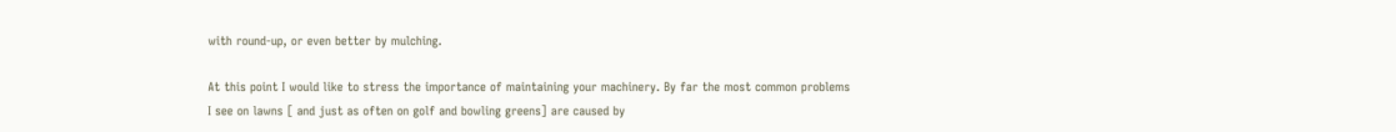with round-up, or even better by mulching.

At this point I would like to stress the importance of maintaining your machinery. By far the most common problems I see on lawns [ and just as often on golf and bowling greens] are caused by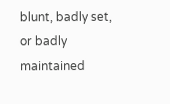blunt, badly set, or badly maintained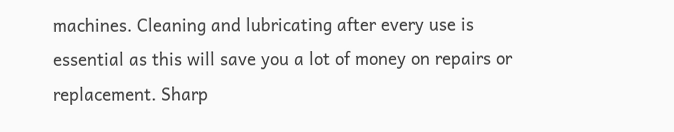machines. Cleaning and lubricating after every use is essential as this will save you a lot of money on repairs or replacement. Sharp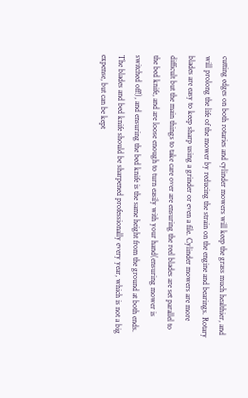cutting edges on both rotaries and cylinder mowers will keep the grass much healthier, and will prolong the life of the mower by reducing the strain on the engine and bearings. Rotary blades are easy to keep sharp using a grinder or even a file. Cylinder mowers are more difficult but the main things to take care over are ensuring the reel blades are set parallel to the bed knife, and are loose enough to turn easily with your hand(ensuring mower is switched off!), and ensuring the bed knife is the same height from the ground at both ends. The blades and bed knife should be sharpened professionally every year, which is not a big expense, but can be kept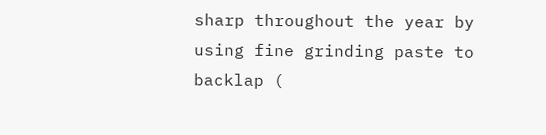sharp throughout the year by using fine grinding paste to backlap (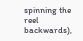spinning the reel backwards),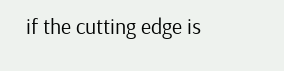if the cutting edge is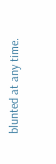blunted at any time.